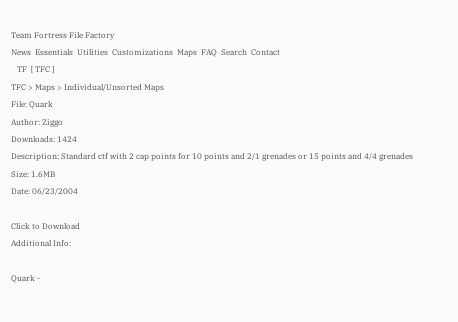Team Fortress File Factory
News  Essentials  Utilities  Customizations  Maps  FAQ  Search  Contact
   TF  [ TFC ]
TFC > Maps > Individual/Unsorted Maps
File: Quark
Author: Ziggo
Downloads: 1424
Description: Standard ctf with 2 cap points for 10 points and 2/1 grenades or 15 points and 4/4 grenades
Size: 1.6MB
Date: 06/23/2004

Click to Download
Additional Info:

Quark -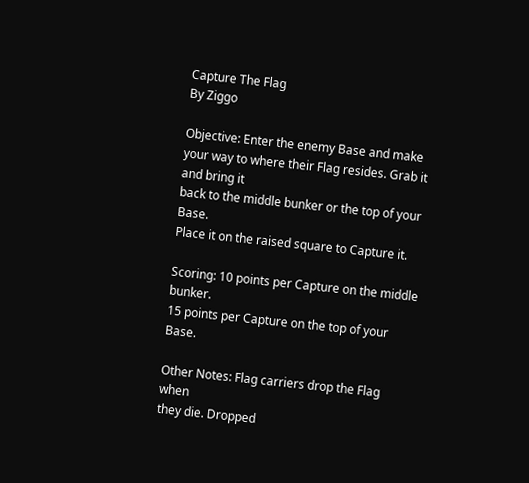Capture The Flag
By Ziggo

Objective: Enter the enemy Base and make
your way to where their Flag resides. Grab it and bring it
back to the middle bunker or the top of your Base.
Place it on the raised square to Capture it.

Scoring: 10 points per Capture on the middle bunker.
15 points per Capture on the top of your Base.

Other Notes: Flag carriers drop the Flag when
they die. Dropped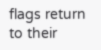flags return to their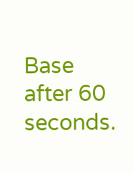Base
after 60 seconds.